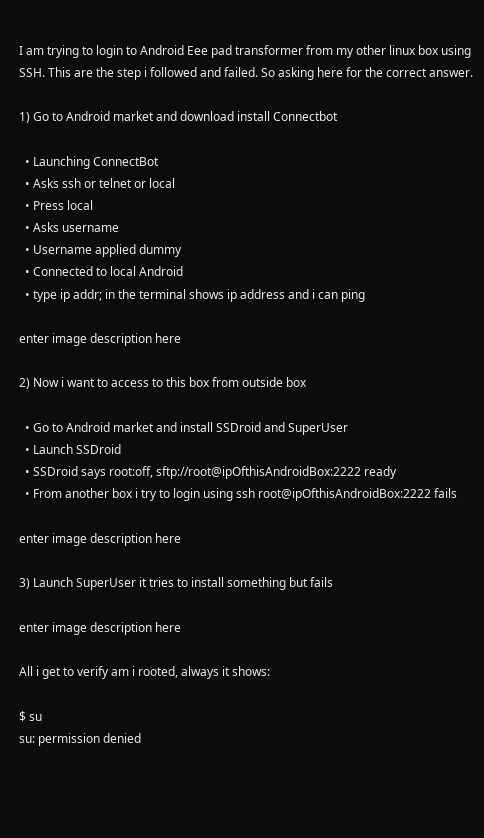I am trying to login to Android Eee pad transformer from my other linux box using SSH. This are the step i followed and failed. So asking here for the correct answer.

1) Go to Android market and download install Connectbot

  • Launching ConnectBot
  • Asks ssh or telnet or local
  • Press local
  • Asks username
  • Username applied dummy
  • Connected to local Android
  • type ip addr; in the terminal shows ip address and i can ping

enter image description here

2) Now i want to access to this box from outside box

  • Go to Android market and install SSDroid and SuperUser
  • Launch SSDroid
  • SSDroid says root:off, sftp://root@ipOfthisAndroidBox:2222 ready
  • From another box i try to login using ssh root@ipOfthisAndroidBox:2222 fails

enter image description here

3) Launch SuperUser it tries to install something but fails

enter image description here

All i get to verify am i rooted, always it shows:

$ su
su: permission denied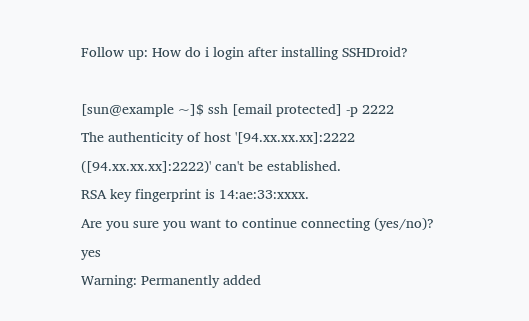Follow up: How do i login after installing SSHDroid?

[sun@example ~]$ ssh [email protected] -p 2222
The authenticity of host '[94.xx.xx.xx]:2222 ([94.xx.xx.xx]:2222)' can't be established.
RSA key fingerprint is 14:ae:33:xxxx.
Are you sure you want to continue connecting (yes/no)? yes
Warning: Permanently added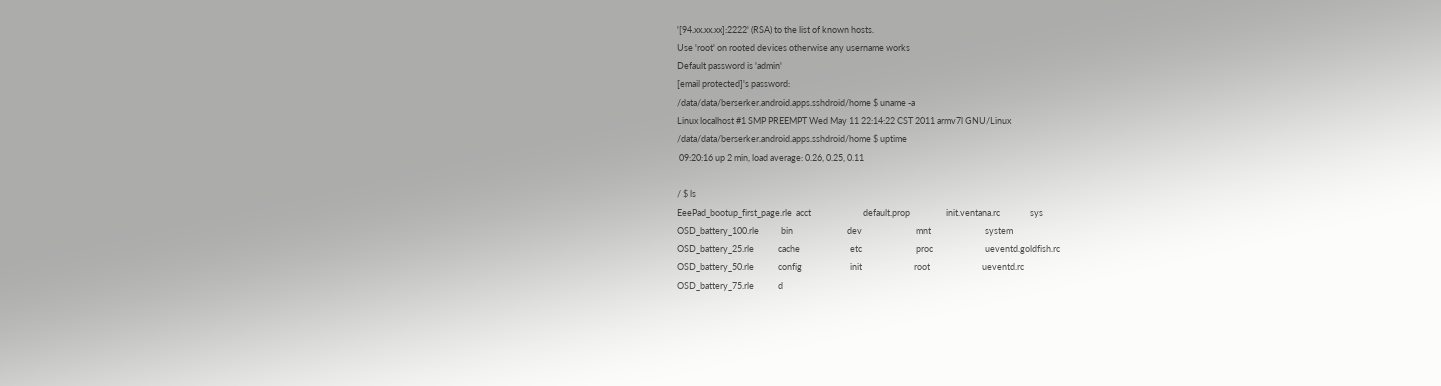'[94.xx.xx.xx]:2222' (RSA) to the list of known hosts.
Use 'root' on rooted devices otherwise any username works
Default password is 'admin'
[email protected]'s password:
/data/data/berserker.android.apps.sshdroid/home $ uname -a
Linux localhost #1 SMP PREEMPT Wed May 11 22:14:22 CST 2011 armv7l GNU/Linux
/data/data/berserker.android.apps.sshdroid/home $ uptime
 09:20:16 up 2 min, load average: 0.26, 0.25, 0.11

/ $ ls
EeePad_bootup_first_page.rle  acct                          default.prop                  init.ventana.rc               sys
OSD_battery_100.rle           bin                           dev                           mnt                           system
OSD_battery_25.rle            cache                         etc                           proc                          ueventd.goldfish.rc
OSD_battery_50.rle            config                        init                          root                          ueventd.rc
OSD_battery_75.rle            d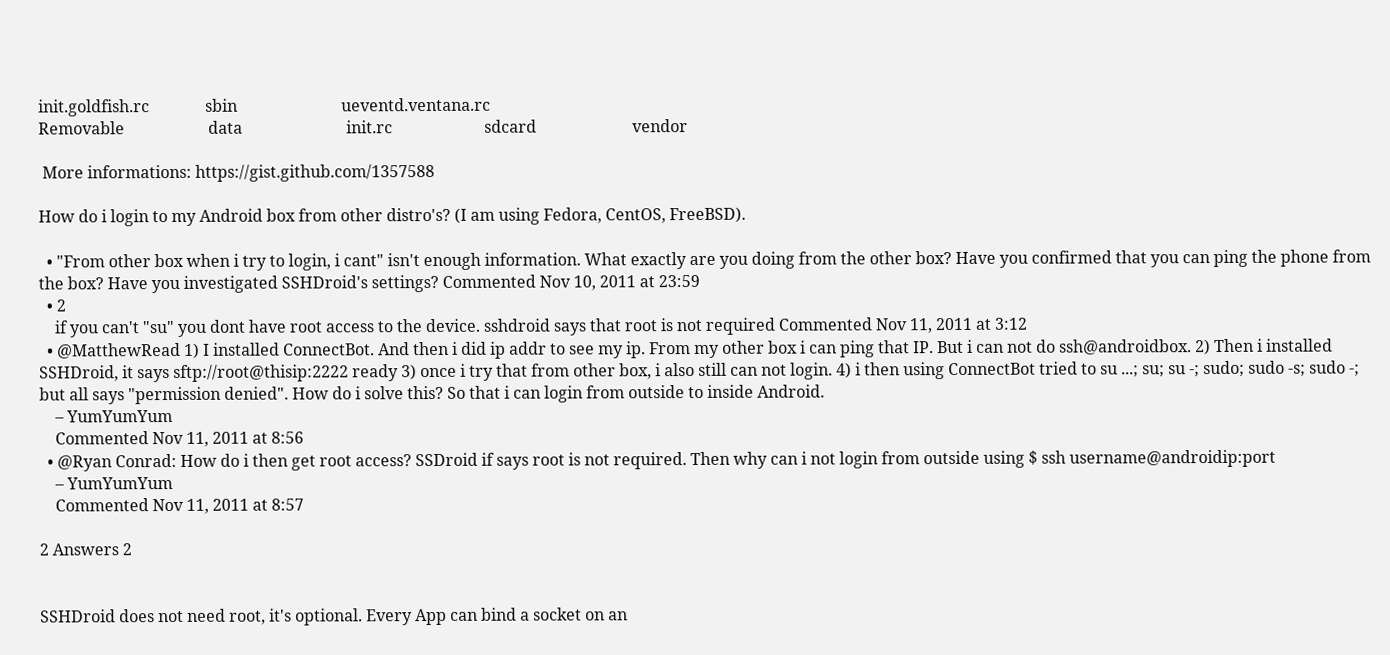init.goldfish.rc              sbin                          ueventd.ventana.rc
Removable                     data                          init.rc                       sdcard                        vendor

 More informations: https://gist.github.com/1357588

How do i login to my Android box from other distro's? (I am using Fedora, CentOS, FreeBSD).

  • "From other box when i try to login, i cant" isn't enough information. What exactly are you doing from the other box? Have you confirmed that you can ping the phone from the box? Have you investigated SSHDroid's settings? Commented Nov 10, 2011 at 23:59
  • 2
    if you can't "su" you dont have root access to the device. sshdroid says that root is not required Commented Nov 11, 2011 at 3:12
  • @MatthewRead 1) I installed ConnectBot. And then i did ip addr to see my ip. From my other box i can ping that IP. But i can not do ssh@androidbox. 2) Then i installed SSHDroid, it says sftp://root@thisip:2222 ready 3) once i try that from other box, i also still can not login. 4) i then using ConnectBot tried to su ...; su; su -; sudo; sudo -s; sudo -; but all says "permission denied". How do i solve this? So that i can login from outside to inside Android.
    – YumYumYum
    Commented Nov 11, 2011 at 8:56
  • @Ryan Conrad: How do i then get root access? SSDroid if says root is not required. Then why can i not login from outside using $ ssh username@androidip:port
    – YumYumYum
    Commented Nov 11, 2011 at 8:57

2 Answers 2


SSHDroid does not need root, it's optional. Every App can bind a socket on an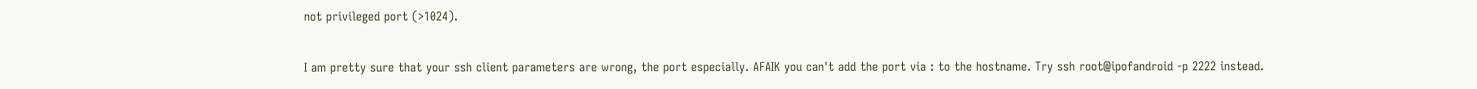not privileged port (>1024).

I am pretty sure that your ssh client parameters are wrong, the port especially. AFAIK you can't add the port via : to the hostname. Try ssh root@ipofandroid -p 2222 instead.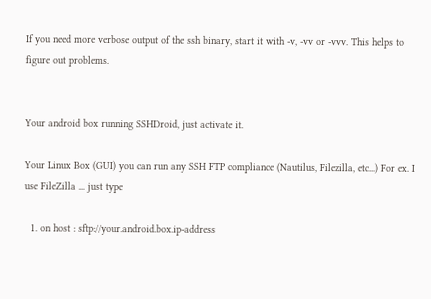If you need more verbose output of the ssh binary, start it with -v, -vv or -vvv. This helps to figure out problems.


Your android box running SSHDroid, just activate it.

Your Linux Box (GUI) you can run any SSH FTP compliance (Nautilus, Filezilla, etc...) For ex. I use FileZilla ... just type

  1. on host : sftp://your.android.box.ip-address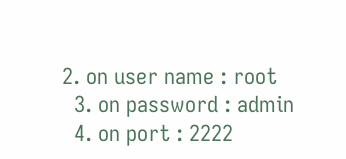2. on user name : root
  3. on password : admin
  4. on port : 2222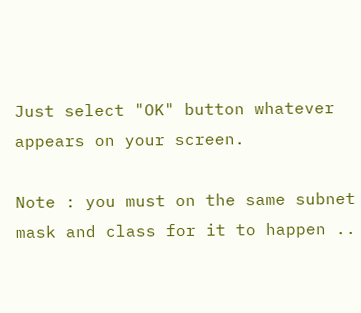Just select "OK" button whatever appears on your screen.

Note : you must on the same subnet mask and class for it to happen ..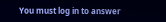You must log in to answer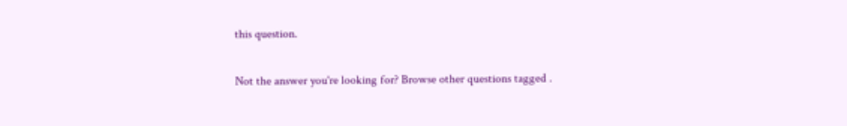this question.

Not the answer you're looking for? Browse other questions tagged .